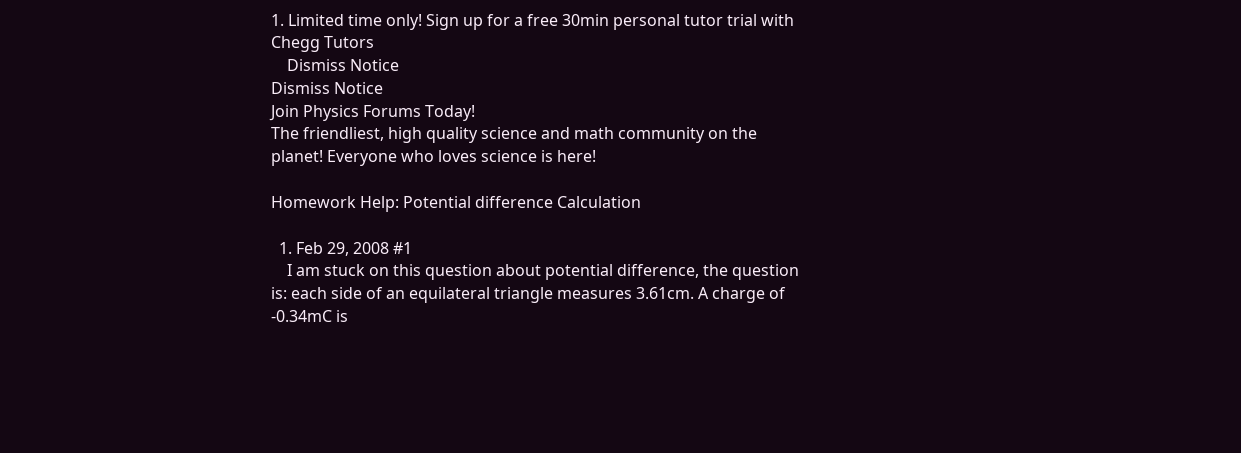1. Limited time only! Sign up for a free 30min personal tutor trial with Chegg Tutors
    Dismiss Notice
Dismiss Notice
Join Physics Forums Today!
The friendliest, high quality science and math community on the planet! Everyone who loves science is here!

Homework Help: Potential difference Calculation

  1. Feb 29, 2008 #1
    I am stuck on this question about potential difference, the question is: each side of an equilateral triangle measures 3.61cm. A charge of -0.34mC is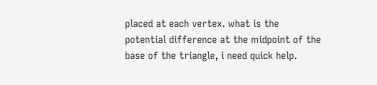placed at each vertex. what is the potential difference at the midpoint of the base of the triangle, i need quick help.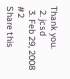Thank you.
  2. jcsd
  3. Feb 29, 2008 #2
Share this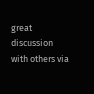great discussion with others via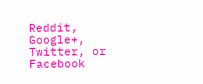Reddit, Google+, Twitter, or Facebook